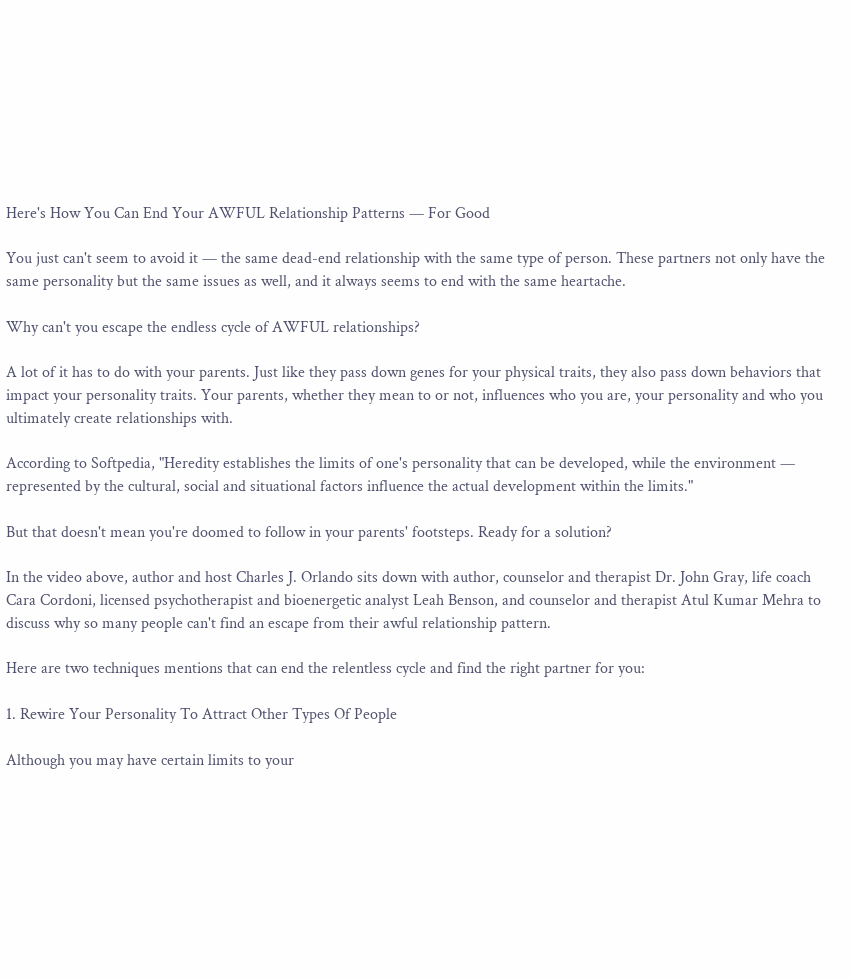Here's How You Can End Your AWFUL Relationship Patterns — For Good

You just can't seem to avoid it — the same dead-end relationship with the same type of person. These partners not only have the same personality but the same issues as well, and it always seems to end with the same heartache.

Why can't you escape the endless cycle of AWFUL relationships?

A lot of it has to do with your parents. Just like they pass down genes for your physical traits, they also pass down behaviors that impact your personality traits. Your parents, whether they mean to or not, influences who you are, your personality and who you ultimately create relationships with.

According to Softpedia, "Heredity establishes the limits of one's personality that can be developed, while the environment — represented by the cultural, social and situational factors influence the actual development within the limits."

But that doesn't mean you're doomed to follow in your parents' footsteps. Ready for a solution?

In the video above, author and host Charles J. Orlando sits down with author, counselor and therapist Dr. John Gray, life coach Cara Cordoni, licensed psychotherapist and bioenergetic analyst Leah Benson, and counselor and therapist Atul Kumar Mehra to discuss why so many people can't find an escape from their awful relationship pattern.

Here are two techniques mentions that can end the relentless cycle and find the right partner for you:

1. Rewire Your Personality To Attract Other Types Of People

Although you may have certain limits to your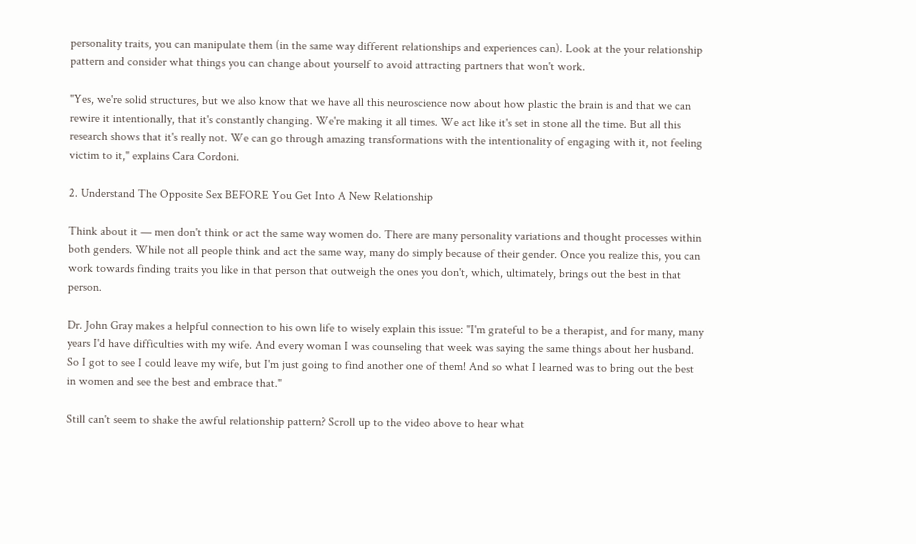personality traits, you can manipulate them (in the same way different relationships and experiences can). Look at the your relationship pattern and consider what things you can change about yourself to avoid attracting partners that won't work.

"Yes, we're solid structures, but we also know that we have all this neuroscience now about how plastic the brain is and that we can rewire it intentionally, that it's constantly changing. We're making it all times. We act like it's set in stone all the time. But all this research shows that it's really not. We can go through amazing transformations with the intentionality of engaging with it, not feeling victim to it," explains Cara Cordoni.

2. Understand The Opposite Sex BEFORE You Get Into A New Relationship

Think about it — men don't think or act the same way women do. There are many personality variations and thought processes within both genders. While not all people think and act the same way, many do simply because of their gender. Once you realize this, you can work towards finding traits you like in that person that outweigh the ones you don't, which, ultimately, brings out the best in that person.

Dr. John Gray makes a helpful connection to his own life to wisely explain this issue: "I'm grateful to be a therapist, and for many, many years I'd have difficulties with my wife. And every woman I was counseling that week was saying the same things about her husband. So I got to see I could leave my wife, but I'm just going to find another one of them! And so what I learned was to bring out the best in women and see the best and embrace that."

Still can't seem to shake the awful relationship pattern? Scroll up to the video above to hear what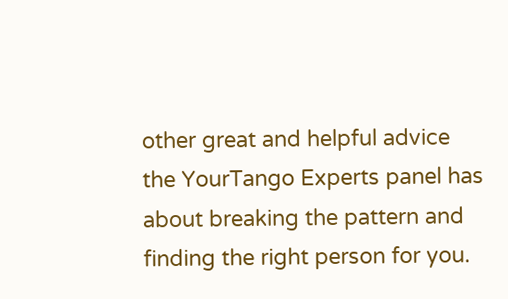other great and helpful advice the YourTango Experts panel has about breaking the pattern and finding the right person for you.